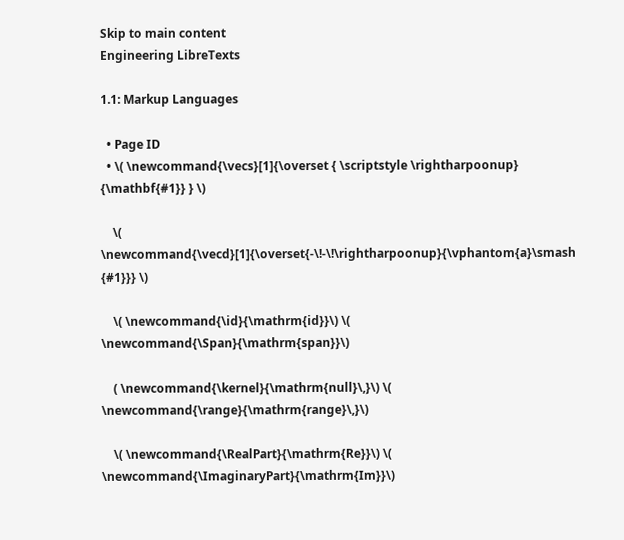Skip to main content
Engineering LibreTexts

1.1: Markup Languages

  • Page ID
  • \( \newcommand{\vecs}[1]{\overset { \scriptstyle \rightharpoonup} {\mathbf{#1}} } \)

    \( \newcommand{\vecd}[1]{\overset{-\!-\!\rightharpoonup}{\vphantom{a}\smash {#1}}} \)

    \( \newcommand{\id}{\mathrm{id}}\) \( \newcommand{\Span}{\mathrm{span}}\)

    ( \newcommand{\kernel}{\mathrm{null}\,}\) \( \newcommand{\range}{\mathrm{range}\,}\)

    \( \newcommand{\RealPart}{\mathrm{Re}}\) \( \newcommand{\ImaginaryPart}{\mathrm{Im}}\)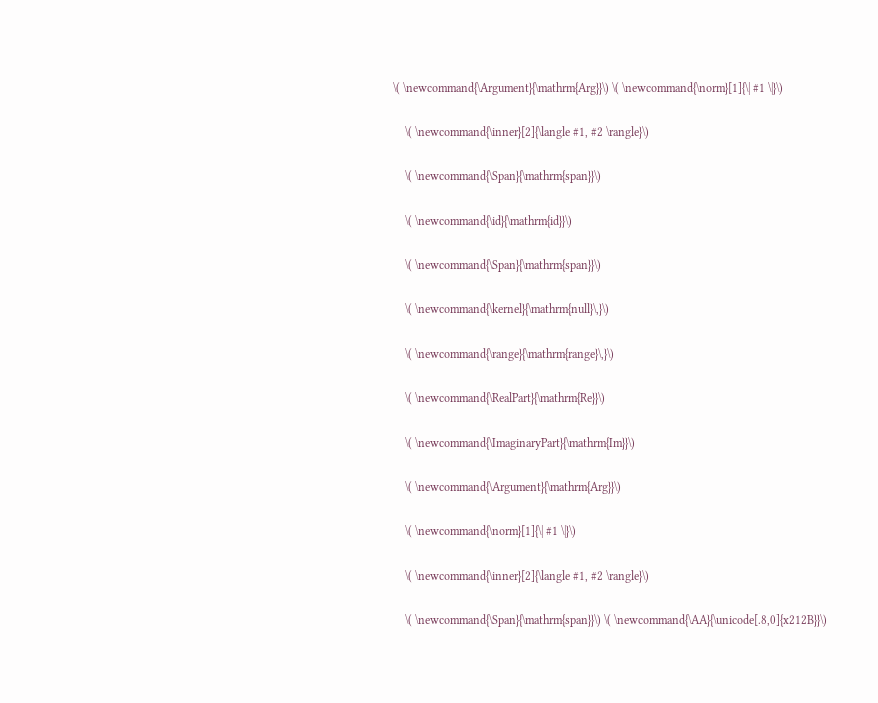\( \newcommand{\Argument}{\mathrm{Arg}}\) \( \newcommand{\norm}[1]{\| #1 \|}\)

    \( \newcommand{\inner}[2]{\langle #1, #2 \rangle}\)

    \( \newcommand{\Span}{\mathrm{span}}\)

    \( \newcommand{\id}{\mathrm{id}}\)

    \( \newcommand{\Span}{\mathrm{span}}\)

    \( \newcommand{\kernel}{\mathrm{null}\,}\)

    \( \newcommand{\range}{\mathrm{range}\,}\)

    \( \newcommand{\RealPart}{\mathrm{Re}}\)

    \( \newcommand{\ImaginaryPart}{\mathrm{Im}}\)

    \( \newcommand{\Argument}{\mathrm{Arg}}\)

    \( \newcommand{\norm}[1]{\| #1 \|}\)

    \( \newcommand{\inner}[2]{\langle #1, #2 \rangle}\)

    \( \newcommand{\Span}{\mathrm{span}}\) \( \newcommand{\AA}{\unicode[.8,0]{x212B}}\)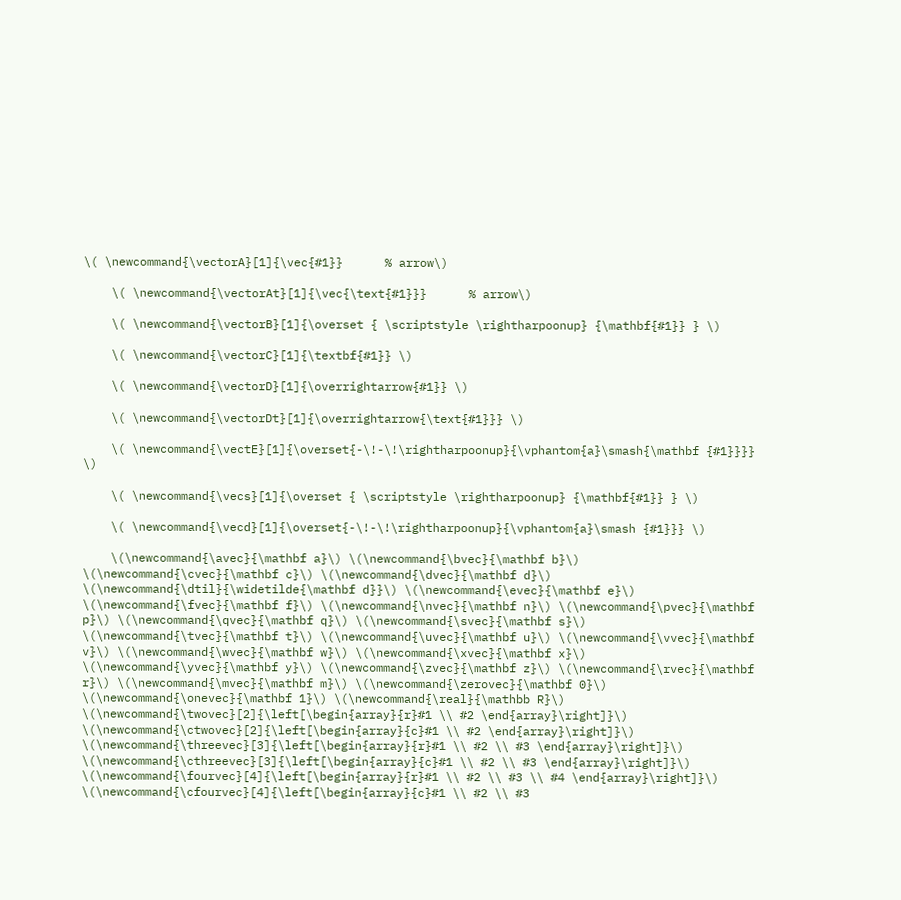\( \newcommand{\vectorA}[1]{\vec{#1}}      % arrow\)

    \( \newcommand{\vectorAt}[1]{\vec{\text{#1}}}      % arrow\)

    \( \newcommand{\vectorB}[1]{\overset { \scriptstyle \rightharpoonup} {\mathbf{#1}} } \)

    \( \newcommand{\vectorC}[1]{\textbf{#1}} \)

    \( \newcommand{\vectorD}[1]{\overrightarrow{#1}} \)

    \( \newcommand{\vectorDt}[1]{\overrightarrow{\text{#1}}} \)

    \( \newcommand{\vectE}[1]{\overset{-\!-\!\rightharpoonup}{\vphantom{a}\smash{\mathbf {#1}}}} \)

    \( \newcommand{\vecs}[1]{\overset { \scriptstyle \rightharpoonup} {\mathbf{#1}} } \)

    \( \newcommand{\vecd}[1]{\overset{-\!-\!\rightharpoonup}{\vphantom{a}\smash {#1}}} \)

    \(\newcommand{\avec}{\mathbf a}\) \(\newcommand{\bvec}{\mathbf b}\) \(\newcommand{\cvec}{\mathbf c}\) \(\newcommand{\dvec}{\mathbf d}\) \(\newcommand{\dtil}{\widetilde{\mathbf d}}\) \(\newcommand{\evec}{\mathbf e}\) \(\newcommand{\fvec}{\mathbf f}\) \(\newcommand{\nvec}{\mathbf n}\) \(\newcommand{\pvec}{\mathbf p}\) \(\newcommand{\qvec}{\mathbf q}\) \(\newcommand{\svec}{\mathbf s}\) \(\newcommand{\tvec}{\mathbf t}\) \(\newcommand{\uvec}{\mathbf u}\) \(\newcommand{\vvec}{\mathbf v}\) \(\newcommand{\wvec}{\mathbf w}\) \(\newcommand{\xvec}{\mathbf x}\) \(\newcommand{\yvec}{\mathbf y}\) \(\newcommand{\zvec}{\mathbf z}\) \(\newcommand{\rvec}{\mathbf r}\) \(\newcommand{\mvec}{\mathbf m}\) \(\newcommand{\zerovec}{\mathbf 0}\) \(\newcommand{\onevec}{\mathbf 1}\) \(\newcommand{\real}{\mathbb R}\) \(\newcommand{\twovec}[2]{\left[\begin{array}{r}#1 \\ #2 \end{array}\right]}\) \(\newcommand{\ctwovec}[2]{\left[\begin{array}{c}#1 \\ #2 \end{array}\right]}\) \(\newcommand{\threevec}[3]{\left[\begin{array}{r}#1 \\ #2 \\ #3 \end{array}\right]}\) \(\newcommand{\cthreevec}[3]{\left[\begin{array}{c}#1 \\ #2 \\ #3 \end{array}\right]}\) \(\newcommand{\fourvec}[4]{\left[\begin{array}{r}#1 \\ #2 \\ #3 \\ #4 \end{array}\right]}\) \(\newcommand{\cfourvec}[4]{\left[\begin{array}{c}#1 \\ #2 \\ #3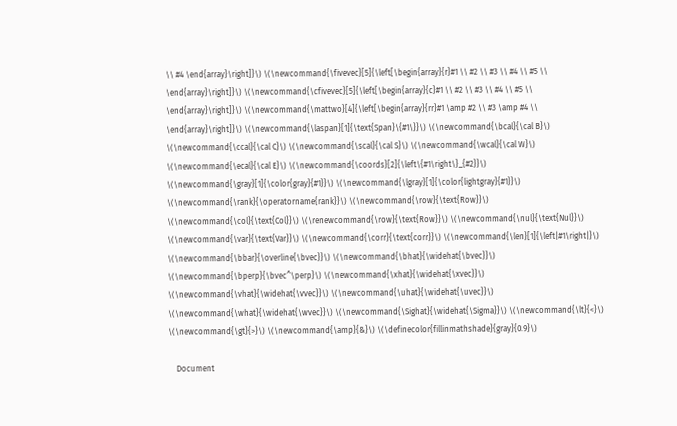\\ #4 \end{array}\right]}\) \(\newcommand{\fivevec}[5]{\left[\begin{array}{r}#1 \\ #2 \\ #3 \\ #4 \\ #5 \\ \end{array}\right]}\) \(\newcommand{\cfivevec}[5]{\left[\begin{array}{c}#1 \\ #2 \\ #3 \\ #4 \\ #5 \\ \end{array}\right]}\) \(\newcommand{\mattwo}[4]{\left[\begin{array}{rr}#1 \amp #2 \\ #3 \amp #4 \\ \end{array}\right]}\) \(\newcommand{\laspan}[1]{\text{Span}\{#1\}}\) \(\newcommand{\bcal}{\cal B}\) \(\newcommand{\ccal}{\cal C}\) \(\newcommand{\scal}{\cal S}\) \(\newcommand{\wcal}{\cal W}\) \(\newcommand{\ecal}{\cal E}\) \(\newcommand{\coords}[2]{\left\{#1\right\}_{#2}}\) \(\newcommand{\gray}[1]{\color{gray}{#1}}\) \(\newcommand{\lgray}[1]{\color{lightgray}{#1}}\) \(\newcommand{\rank}{\operatorname{rank}}\) \(\newcommand{\row}{\text{Row}}\) \(\newcommand{\col}{\text{Col}}\) \(\renewcommand{\row}{\text{Row}}\) \(\newcommand{\nul}{\text{Nul}}\) \(\newcommand{\var}{\text{Var}}\) \(\newcommand{\corr}{\text{corr}}\) \(\newcommand{\len}[1]{\left|#1\right|}\) \(\newcommand{\bbar}{\overline{\bvec}}\) \(\newcommand{\bhat}{\widehat{\bvec}}\) \(\newcommand{\bperp}{\bvec^\perp}\) \(\newcommand{\xhat}{\widehat{\xvec}}\) \(\newcommand{\vhat}{\widehat{\vvec}}\) \(\newcommand{\uhat}{\widehat{\uvec}}\) \(\newcommand{\what}{\widehat{\wvec}}\) \(\newcommand{\Sighat}{\widehat{\Sigma}}\) \(\newcommand{\lt}{<}\) \(\newcommand{\gt}{>}\) \(\newcommand{\amp}{&}\) \(\definecolor{fillinmathshade}{gray}{0.9}\)

    Document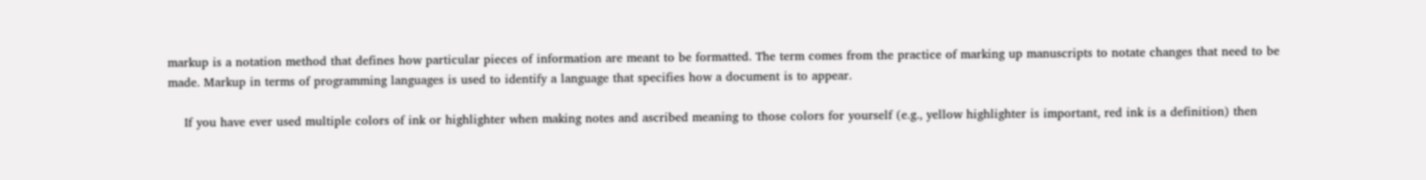markup is a notation method that defines how particular pieces of information are meant to be formatted. The term comes from the practice of marking up manuscripts to notate changes that need to be made. Markup in terms of programming languages is used to identify a language that specifies how a document is to appear.

    If you have ever used multiple colors of ink or highlighter when making notes and ascribed meaning to those colors for yourself (e.g., yellow highlighter is important, red ink is a definition) then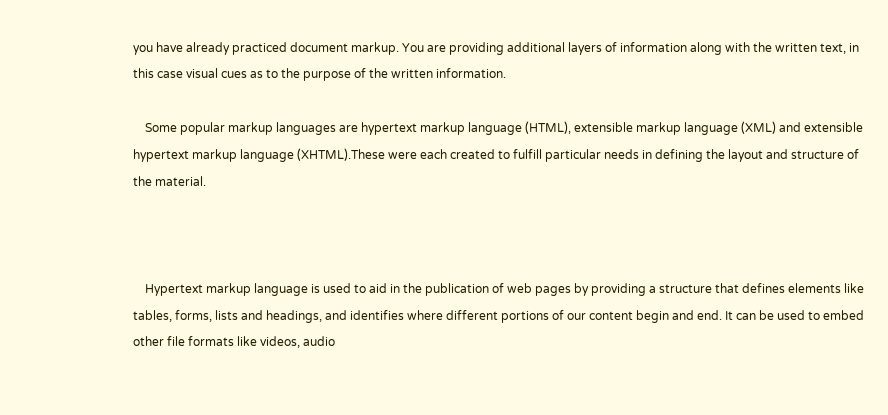you have already practiced document markup. You are providing additional layers of information along with the written text, in this case visual cues as to the purpose of the written information.

    Some popular markup languages are hypertext markup language (HTML), extensible markup language (XML) and extensible hypertext markup language (XHTML).These were each created to fulfill particular needs in defining the layout and structure of the material.



    Hypertext markup language is used to aid in the publication of web pages by providing a structure that defines elements like tables, forms, lists and headings, and identifies where different portions of our content begin and end. It can be used to embed other file formats like videos, audio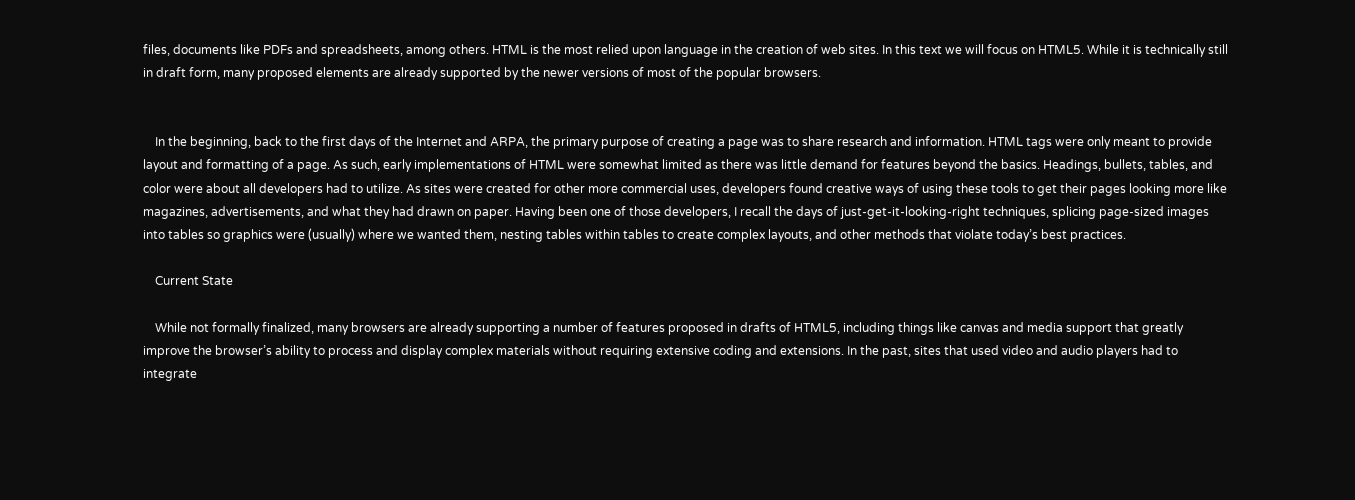files, documents like PDFs and spreadsheets, among others. HTML is the most relied upon language in the creation of web sites. In this text we will focus on HTML5. While it is technically still in draft form, many proposed elements are already supported by the newer versions of most of the popular browsers.


    In the beginning, back to the first days of the Internet and ARPA, the primary purpose of creating a page was to share research and information. HTML tags were only meant to provide layout and formatting of a page. As such, early implementations of HTML were somewhat limited as there was little demand for features beyond the basics. Headings, bullets, tables, and color were about all developers had to utilize. As sites were created for other more commercial uses, developers found creative ways of using these tools to get their pages looking more like magazines, advertisements, and what they had drawn on paper. Having been one of those developers, I recall the days of just-get-it-looking-right techniques, splicing page-sized images into tables so graphics were (usually) where we wanted them, nesting tables within tables to create complex layouts, and other methods that violate today’s best practices.

    Current State

    While not formally finalized, many browsers are already supporting a number of features proposed in drafts of HTML5, including things like canvas and media support that greatly improve the browser’s ability to process and display complex materials without requiring extensive coding and extensions. In the past, sites that used video and audio players had to integrate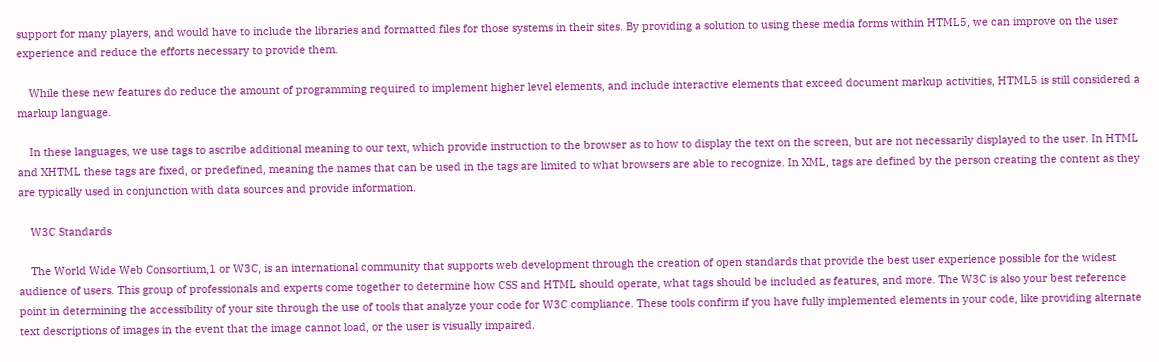support for many players, and would have to include the libraries and formatted files for those systems in their sites. By providing a solution to using these media forms within HTML5, we can improve on the user experience and reduce the efforts necessary to provide them.

    While these new features do reduce the amount of programming required to implement higher level elements, and include interactive elements that exceed document markup activities, HTML5 is still considered a markup language.

    In these languages, we use tags to ascribe additional meaning to our text, which provide instruction to the browser as to how to display the text on the screen, but are not necessarily displayed to the user. In HTML and XHTML these tags are fixed, or predefined, meaning the names that can be used in the tags are limited to what browsers are able to recognize. In XML, tags are defined by the person creating the content as they are typically used in conjunction with data sources and provide information.

    W3C Standards

    The World Wide Web Consortium,1 or W3C, is an international community that supports web development through the creation of open standards that provide the best user experience possible for the widest audience of users. This group of professionals and experts come together to determine how CSS and HTML should operate, what tags should be included as features, and more. The W3C is also your best reference point in determining the accessibility of your site through the use of tools that analyze your code for W3C compliance. These tools confirm if you have fully implemented elements in your code, like providing alternate text descriptions of images in the event that the image cannot load, or the user is visually impaired.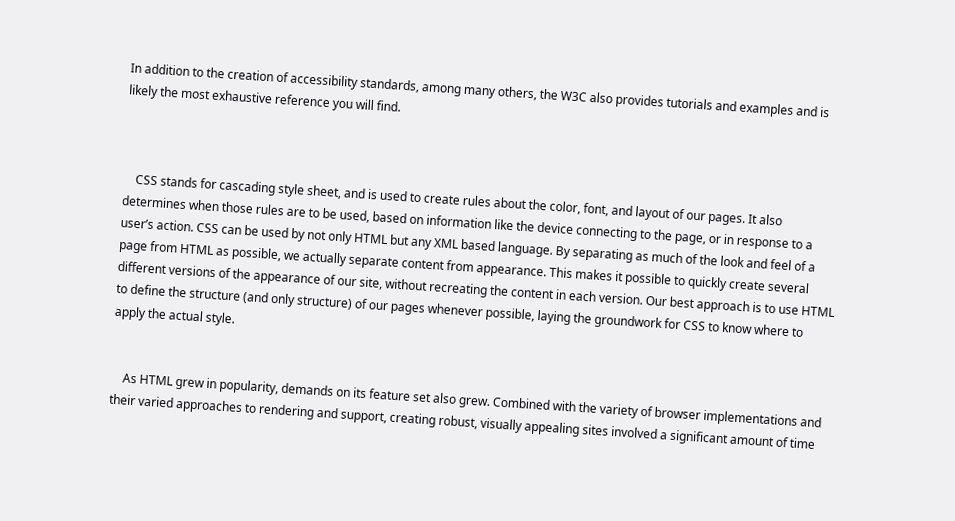In addition to the creation of accessibility standards, among many others, the W3C also provides tutorials and examples and is likely the most exhaustive reference you will find.



    CSS stands for cascading style sheet, and is used to create rules about the color, font, and layout of our pages. It also determines when those rules are to be used, based on information like the device connecting to the page, or in response to a user’s action. CSS can be used by not only HTML but any XML based language. By separating as much of the look and feel of a page from HTML as possible, we actually separate content from appearance. This makes it possible to quickly create several different versions of the appearance of our site, without recreating the content in each version. Our best approach is to use HTML to define the structure (and only structure) of our pages whenever possible, laying the groundwork for CSS to know where to apply the actual style.


    As HTML grew in popularity, demands on its feature set also grew. Combined with the variety of browser implementations and their varied approaches to rendering and support, creating robust, visually appealing sites involved a significant amount of time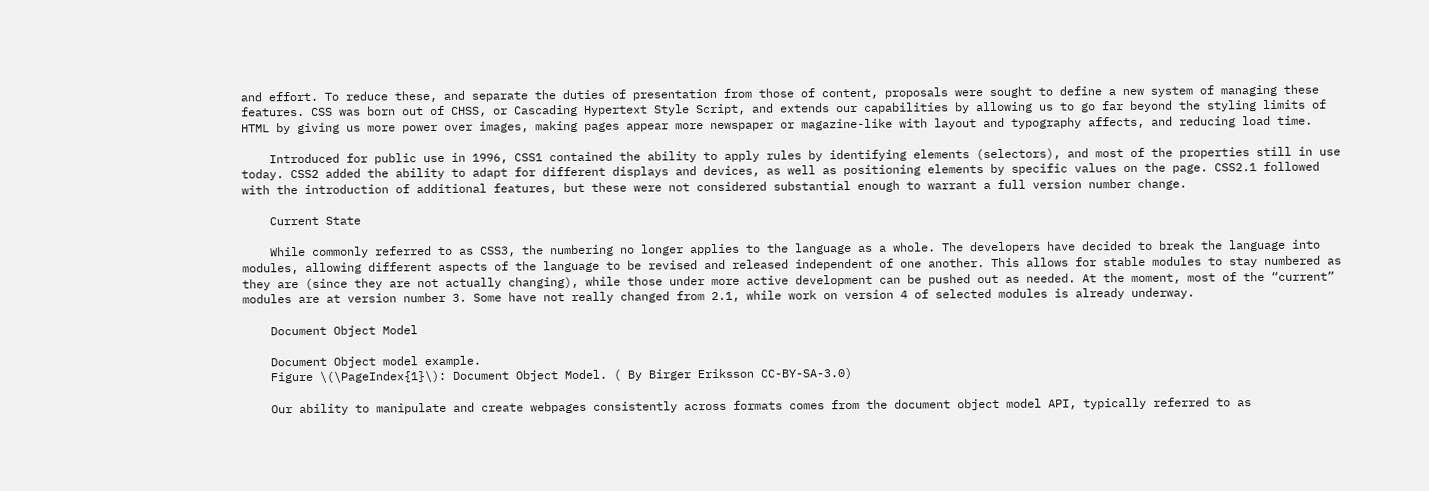and effort. To reduce these, and separate the duties of presentation from those of content, proposals were sought to define a new system of managing these features. CSS was born out of CHSS, or Cascading Hypertext Style Script, and extends our capabilities by allowing us to go far beyond the styling limits of HTML by giving us more power over images, making pages appear more newspaper or magazine-like with layout and typography affects, and reducing load time.

    Introduced for public use in 1996, CSS1 contained the ability to apply rules by identifying elements (selectors), and most of the properties still in use today. CSS2 added the ability to adapt for different displays and devices, as well as positioning elements by specific values on the page. CSS2.1 followed with the introduction of additional features, but these were not considered substantial enough to warrant a full version number change.

    Current State

    While commonly referred to as CSS3, the numbering no longer applies to the language as a whole. The developers have decided to break the language into modules, allowing different aspects of the language to be revised and released independent of one another. This allows for stable modules to stay numbered as they are (since they are not actually changing), while those under more active development can be pushed out as needed. At the moment, most of the “current” modules are at version number 3. Some have not really changed from 2.1, while work on version 4 of selected modules is already underway.

    Document Object Model

    Document Object model example.
    Figure \(\PageIndex{1}\): Document Object Model. ( By Birger Eriksson CC-BY-SA-3.0)

    Our ability to manipulate and create webpages consistently across formats comes from the document object model API, typically referred to as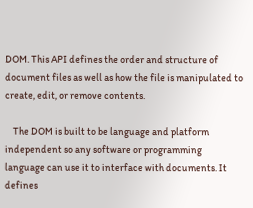DOM. This API defines the order and structure of document files as well as how the file is manipulated to create, edit, or remove contents.

    The DOM is built to be language and platform independent so any software or programming language can use it to interface with documents. It defines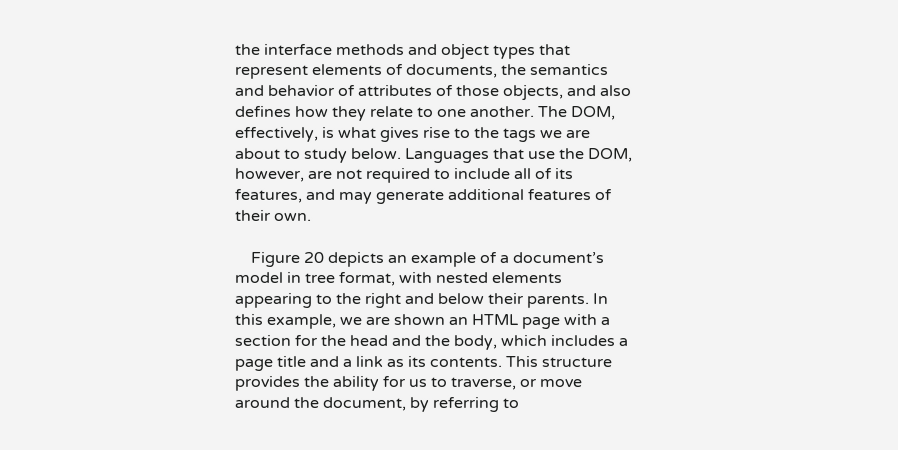the interface methods and object types that represent elements of documents, the semantics and behavior of attributes of those objects, and also defines how they relate to one another. The DOM, effectively, is what gives rise to the tags we are about to study below. Languages that use the DOM, however, are not required to include all of its features, and may generate additional features of their own.

    Figure 20 depicts an example of a document’s model in tree format, with nested elements appearing to the right and below their parents. In this example, we are shown an HTML page with a section for the head and the body, which includes a page title and a link as its contents. This structure provides the ability for us to traverse, or move around the document, by referring to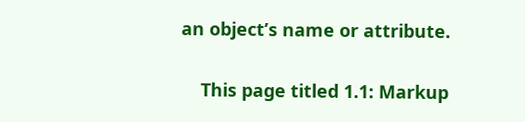an object’s name or attribute.

    This page titled 1.1: Markup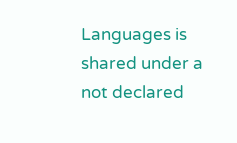Languages is shared under a not declared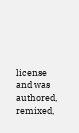license and was authored, remixed,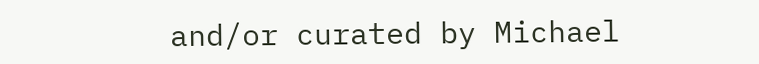and/or curated by Michael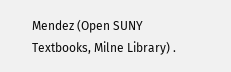Mendez (Open SUNY Textbooks, Milne Library) .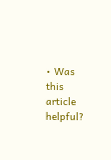• Was this article helpful?